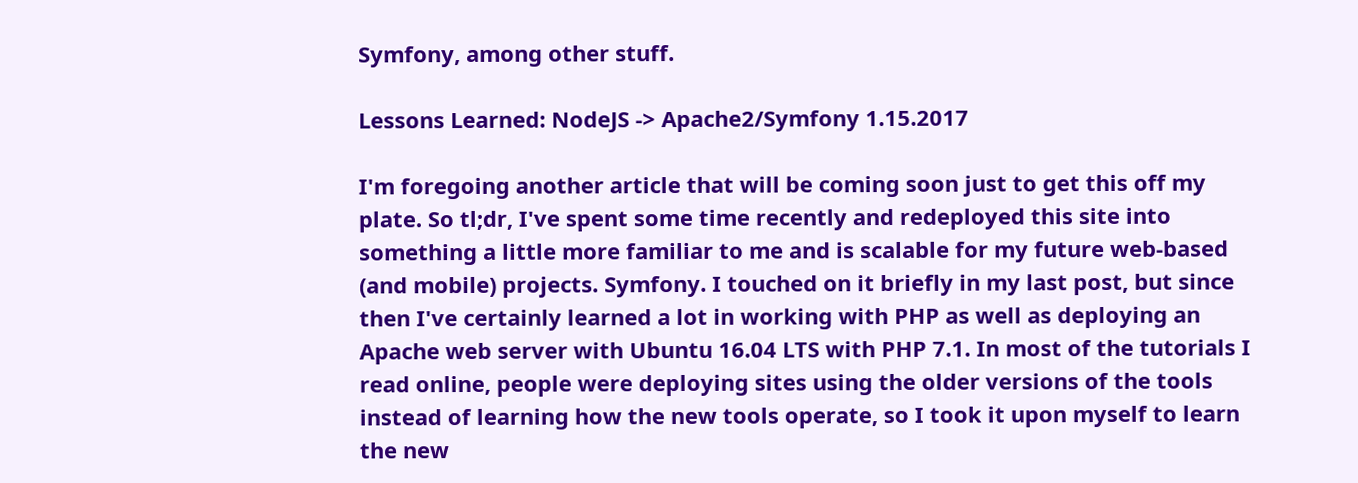Symfony, among other stuff.

Lessons Learned: NodeJS -> Apache2/Symfony 1.15.2017

I'm foregoing another article that will be coming soon just to get this off my plate. So tl;dr, I've spent some time recently and redeployed this site into something a little more familiar to me and is scalable for my future web-based (and mobile) projects. Symfony. I touched on it briefly in my last post, but since then I've certainly learned a lot in working with PHP as well as deploying an Apache web server with Ubuntu 16.04 LTS with PHP 7.1. In most of the tutorials I read online, people were deploying sites using the older versions of the tools instead of learning how the new tools operate, so I took it upon myself to learn the new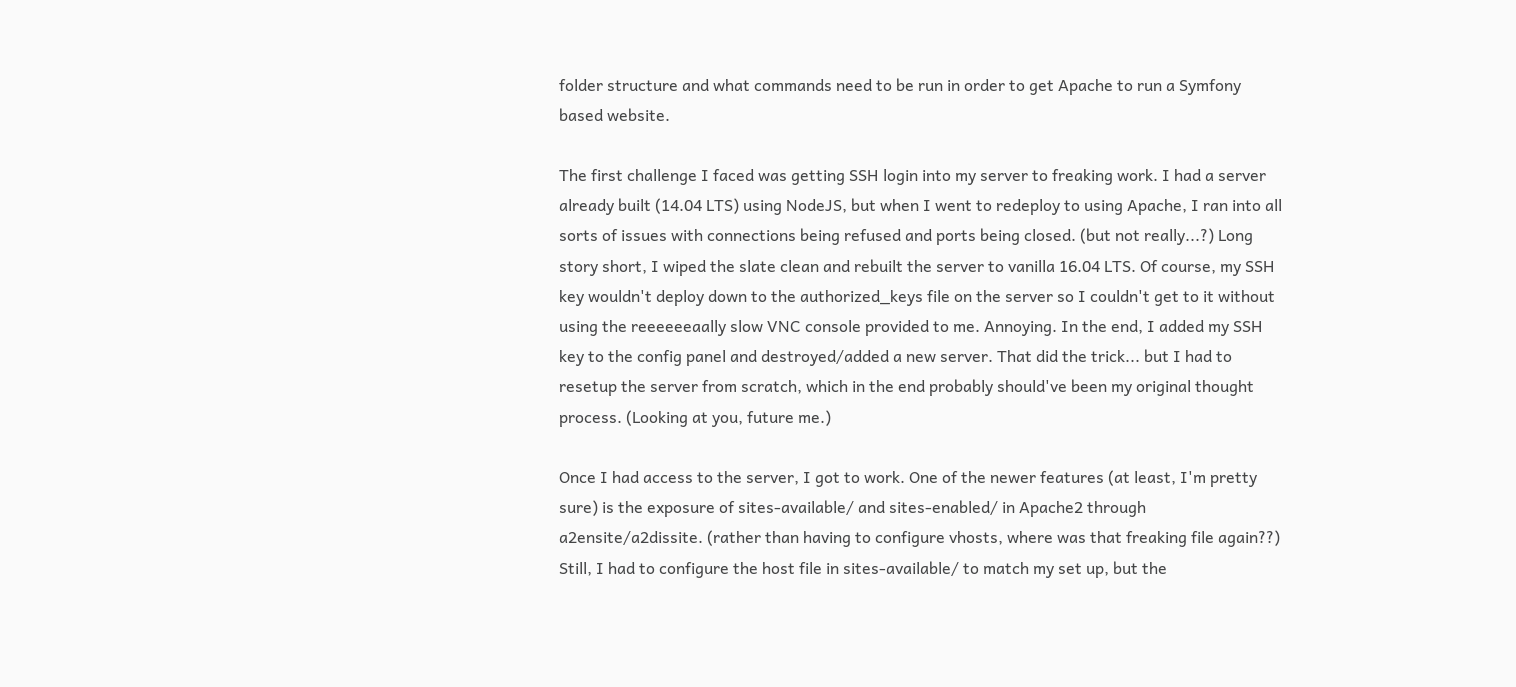folder structure and what commands need to be run in order to get Apache to run a Symfony based website.

The first challenge I faced was getting SSH login into my server to freaking work. I had a server already built (14.04 LTS) using NodeJS, but when I went to redeploy to using Apache, I ran into all sorts of issues with connections being refused and ports being closed. (but not really...?) Long story short, I wiped the slate clean and rebuilt the server to vanilla 16.04 LTS. Of course, my SSH key wouldn't deploy down to the authorized_keys file on the server so I couldn't get to it without using the reeeeeeaally slow VNC console provided to me. Annoying. In the end, I added my SSH key to the config panel and destroyed/added a new server. That did the trick... but I had to resetup the server from scratch, which in the end probably should've been my original thought process. (Looking at you, future me.)

Once I had access to the server, I got to work. One of the newer features (at least, I'm pretty sure) is the exposure of sites-available/ and sites-enabled/ in Apache2 through a2ensite/a2dissite. (rather than having to configure vhosts, where was that freaking file again??) Still, I had to configure the host file in sites-available/ to match my set up, but the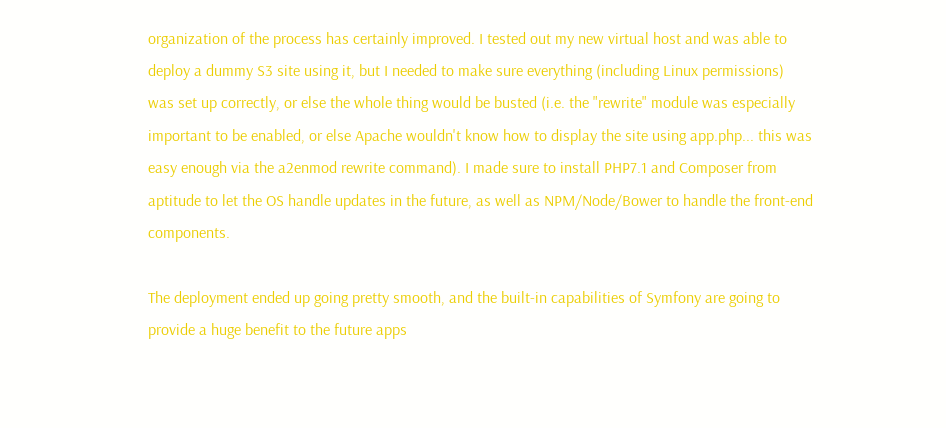organization of the process has certainly improved. I tested out my new virtual host and was able to deploy a dummy S3 site using it, but I needed to make sure everything (including Linux permissions) was set up correctly, or else the whole thing would be busted (i.e. the "rewrite" module was especially important to be enabled, or else Apache wouldn't know how to display the site using app.php... this was easy enough via the a2enmod rewrite command). I made sure to install PHP7.1 and Composer from aptitude to let the OS handle updates in the future, as well as NPM/Node/Bower to handle the front-end components.

The deployment ended up going pretty smooth, and the built-in capabilities of Symfony are going to provide a huge benefit to the future apps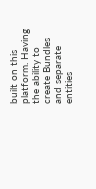built on this platform. Having the ability to create Bundles and separate entities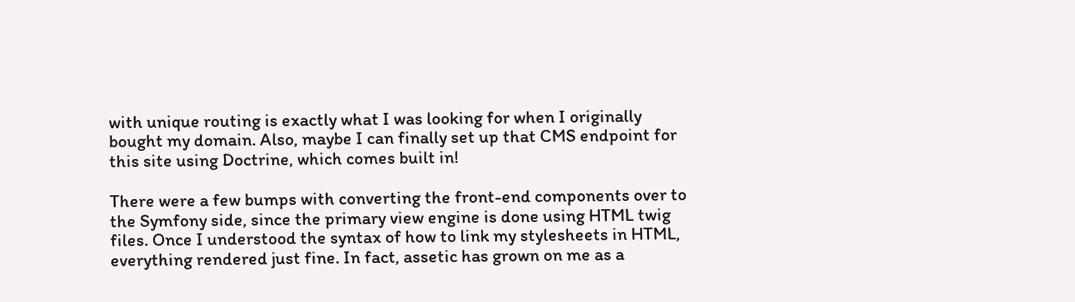with unique routing is exactly what I was looking for when I originally bought my domain. Also, maybe I can finally set up that CMS endpoint for this site using Doctrine, which comes built in!

There were a few bumps with converting the front-end components over to the Symfony side, since the primary view engine is done using HTML twig files. Once I understood the syntax of how to link my stylesheets in HTML, everything rendered just fine. In fact, assetic has grown on me as a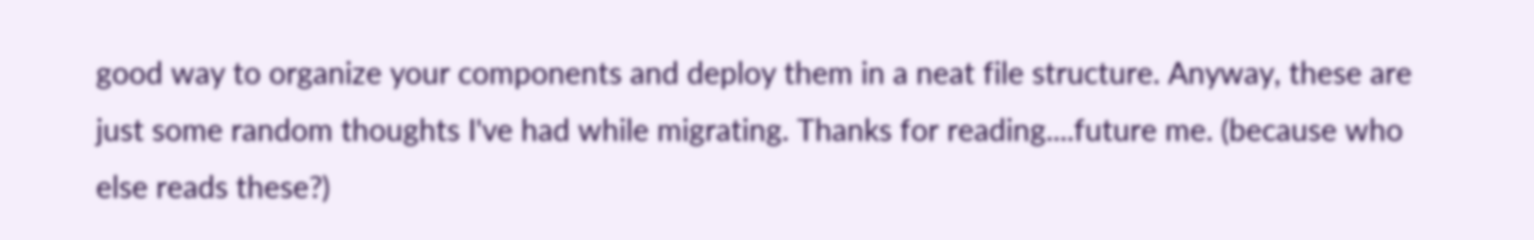good way to organize your components and deploy them in a neat file structure. Anyway, these are just some random thoughts I've had while migrating. Thanks for reading....future me. (because who else reads these?)